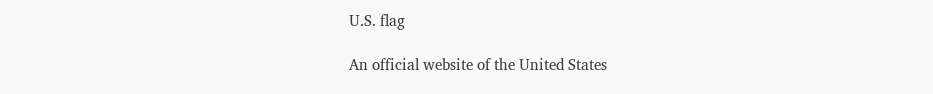U.S. flag

An official website of the United States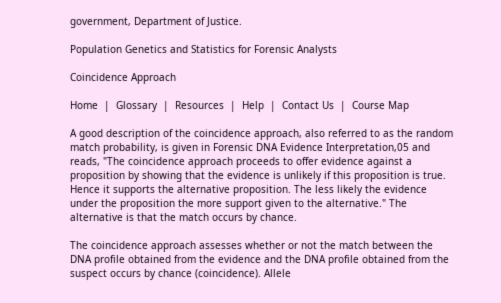government, Department of Justice.

Population Genetics and Statistics for Forensic Analysts

Coincidence Approach

Home  |  Glossary  |  Resources  |  Help  |  Contact Us  |  Course Map

A good description of the coincidence approach, also referred to as the random match probability, is given in Forensic DNA Evidence Interpretation,05 and reads, "The coincidence approach proceeds to offer evidence against a proposition by showing that the evidence is unlikely if this proposition is true. Hence it supports the alternative proposition. The less likely the evidence under the proposition the more support given to the alternative." The alternative is that the match occurs by chance.

The coincidence approach assesses whether or not the match between the DNA profile obtained from the evidence and the DNA profile obtained from the suspect occurs by chance (coincidence). Allele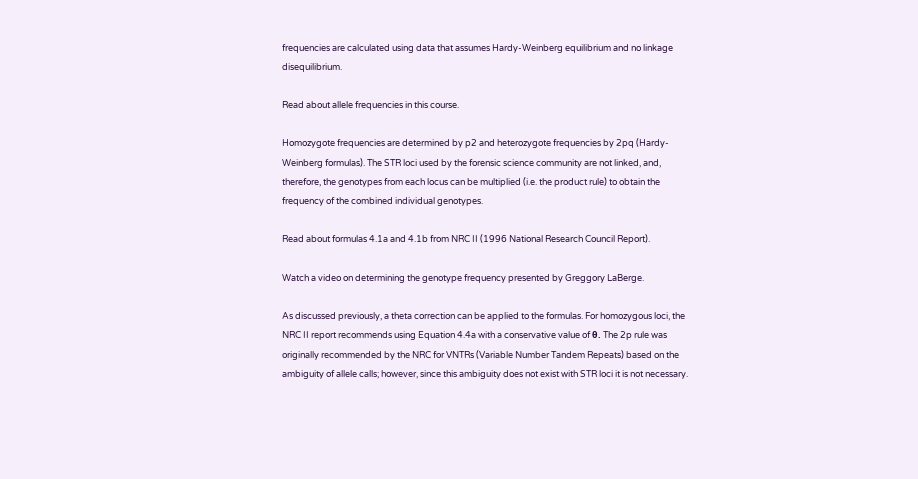frequencies are calculated using data that assumes Hardy-Weinberg equilibrium and no linkage disequilibrium.

Read about allele frequencies in this course.

Homozygote frequencies are determined by p2 and heterozygote frequencies by 2pq (Hardy-Weinberg formulas). The STR loci used by the forensic science community are not linked, and, therefore, the genotypes from each locus can be multiplied (i.e. the product rule) to obtain the frequency of the combined individual genotypes.

Read about formulas 4.1a and 4.1b from NRC II (1996 National Research Council Report).

Watch a video on determining the genotype frequency presented by Greggory LaBerge.

As discussed previously, a theta correction can be applied to the formulas. For homozygous loci, the NRC II report recommends using Equation 4.4a with a conservative value of θ. The 2p rule was originally recommended by the NRC for VNTRs (Variable Number Tandem Repeats) based on the ambiguity of allele calls; however, since this ambiguity does not exist with STR loci it is not necessary.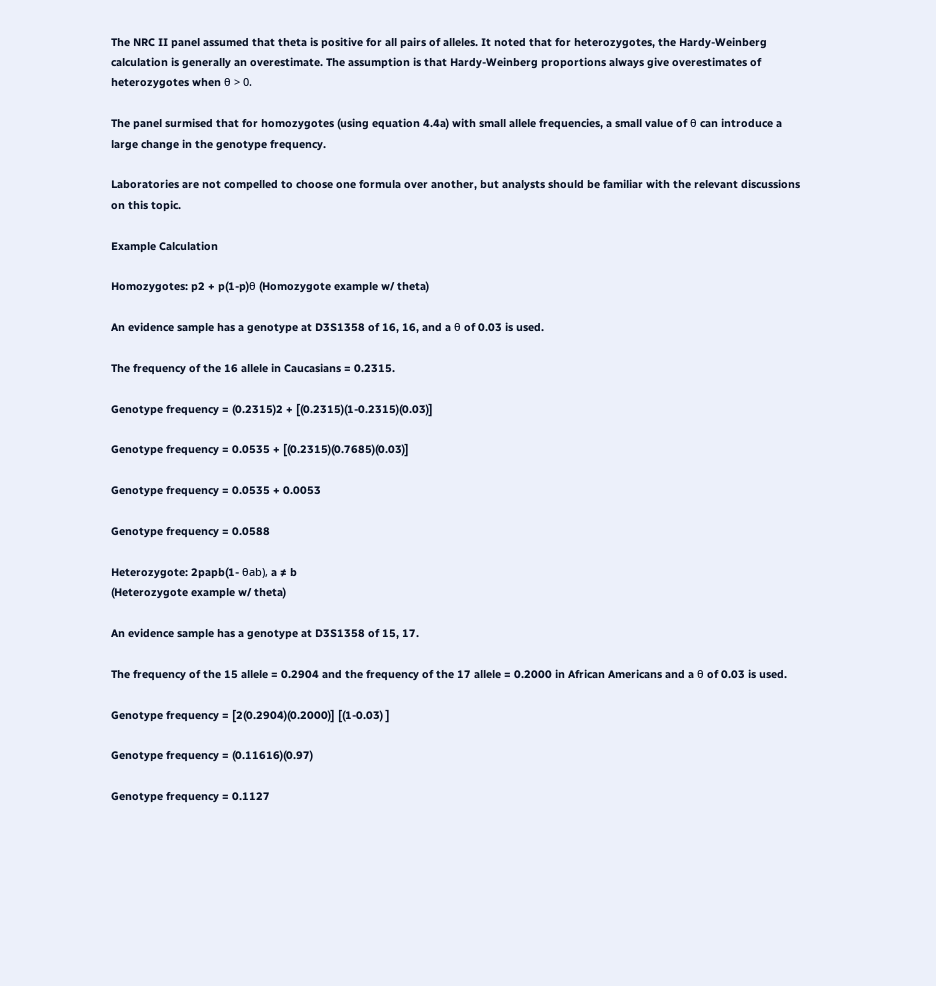The NRC II panel assumed that theta is positive for all pairs of alleles. It noted that for heterozygotes, the Hardy-Weinberg calculation is generally an overestimate. The assumption is that Hardy-Weinberg proportions always give overestimates of heterozygotes when θ > 0.

The panel surmised that for homozygotes (using equation 4.4a) with small allele frequencies, a small value of θ can introduce a large change in the genotype frequency.

Laboratories are not compelled to choose one formula over another, but analysts should be familiar with the relevant discussions on this topic.

Example Calculation

Homozygotes: p2 + p(1-p)θ (Homozygote example w/ theta)

An evidence sample has a genotype at D3S1358 of 16, 16, and a θ of 0.03 is used.

The frequency of the 16 allele in Caucasians = 0.2315.

Genotype frequency = (0.2315)2 + [(0.2315)(1-0.2315)(0.03)]

Genotype frequency = 0.0535 + [(0.2315)(0.7685)(0.03)]

Genotype frequency = 0.0535 + 0.0053

Genotype frequency = 0.0588

Heterozygote: 2papb(1- θab), a ≠ b
(Heterozygote example w/ theta)

An evidence sample has a genotype at D3S1358 of 15, 17.

The frequency of the 15 allele = 0.2904 and the frequency of the 17 allele = 0.2000 in African Americans and a θ of 0.03 is used.

Genotype frequency = [2(0.2904)(0.2000)] [(1-0.03) ]

Genotype frequency = (0.11616)(0.97)

Genotype frequency = 0.1127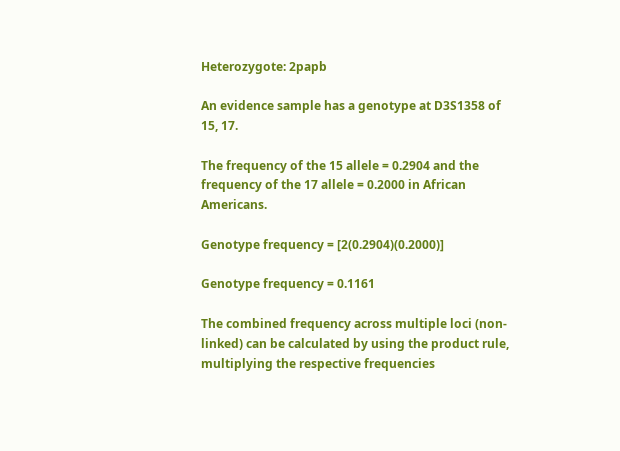Heterozygote: 2papb

An evidence sample has a genotype at D3S1358 of 15, 17.

The frequency of the 15 allele = 0.2904 and the frequency of the 17 allele = 0.2000 in African Americans.

Genotype frequency = [2(0.2904)(0.2000)]

Genotype frequency = 0.1161

The combined frequency across multiple loci (non-linked) can be calculated by using the product rule, multiplying the respective frequencies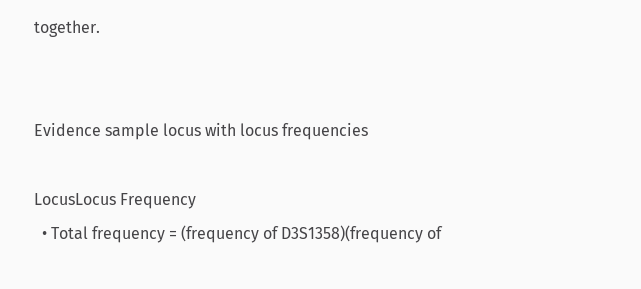together.


Evidence sample locus with locus frequencies

LocusLocus Frequency
  • Total frequency = (frequency of D3S1358)(frequency of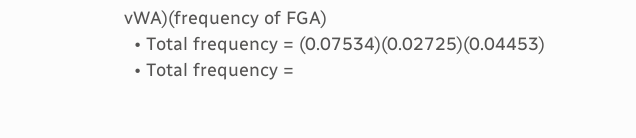vWA)(frequency of FGA)
  • Total frequency = (0.07534)(0.02725)(0.04453)
  • Total frequency =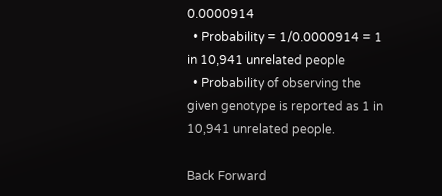0.0000914
  • Probability = 1/0.0000914 = 1 in 10,941 unrelated people
  • Probability of observing the given genotype is reported as 1 in 10,941 unrelated people.

Back Forward